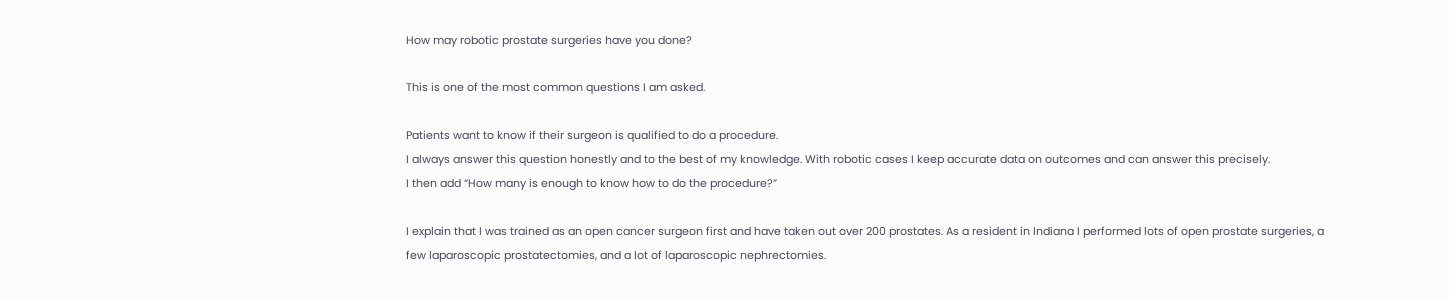How may robotic prostate surgeries have you done?

This is one of the most common questions I am asked.

Patients want to know if their surgeon is qualified to do a procedure.
I always answer this question honestly and to the best of my knowledge. With robotic cases I keep accurate data on outcomes and can answer this precisely.
I then add “How many is enough to know how to do the procedure?”

I explain that I was trained as an open cancer surgeon first and have taken out over 200 prostates. As a resident in Indiana I performed lots of open prostate surgeries, a few laparoscopic prostatectomies, and a lot of laparoscopic nephrectomies.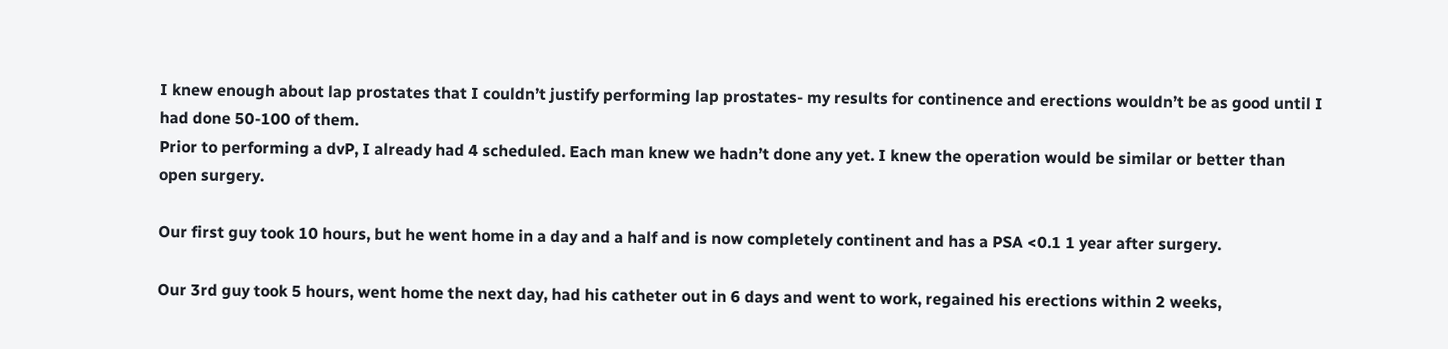I knew enough about lap prostates that I couldn’t justify performing lap prostates- my results for continence and erections wouldn’t be as good until I had done 50-100 of them.
Prior to performing a dvP, I already had 4 scheduled. Each man knew we hadn’t done any yet. I knew the operation would be similar or better than open surgery.

Our first guy took 10 hours, but he went home in a day and a half and is now completely continent and has a PSA <0.1 1 year after surgery.

Our 3rd guy took 5 hours, went home the next day, had his catheter out in 6 days and went to work, regained his erections within 2 weeks,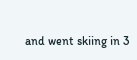and went skiing in 3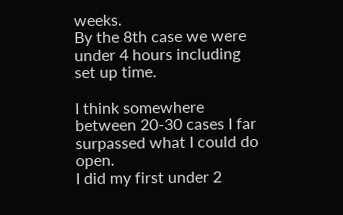weeks.
By the 8th case we were under 4 hours including set up time.

I think somewhere between 20-30 cases I far surpassed what I could do open.
I did my first under 2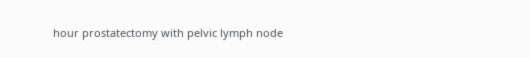hour prostatectomy with pelvic lymph node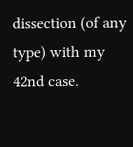dissection (of any type) with my 42nd case.